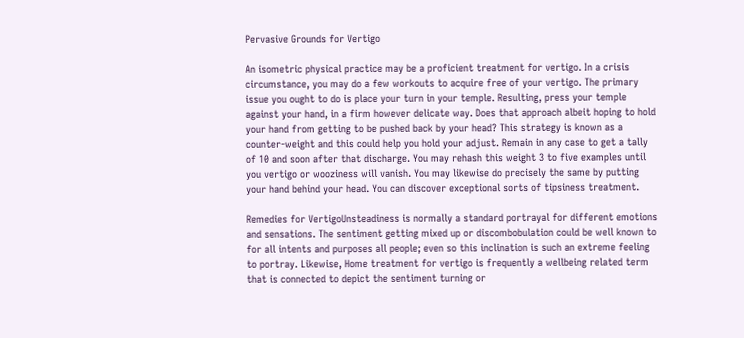Pervasive Grounds for Vertigo

An isometric physical practice may be a proficient treatment for vertigo. In a crisis circumstance, you may do a few workouts to acquire free of your vertigo. The primary issue you ought to do is place your turn in your temple. Resulting, press your temple against your hand, in a firm however delicate way. Does that approach albeit hoping to hold your hand from getting to be pushed back by your head? This strategy is known as a counter-weight and this could help you hold your adjust. Remain in any case to get a tally of 10 and soon after that discharge. You may rehash this weight 3 to five examples until you vertigo or wooziness will vanish. You may likewise do precisely the same by putting your hand behind your head. You can discover exceptional sorts of tipsiness treatment.

Remedies for VertigoUnsteadiness is normally a standard portrayal for different emotions and sensations. The sentiment getting mixed up or discombobulation could be well known to for all intents and purposes all people; even so this inclination is such an extreme feeling to portray. Likewise, Home treatment for vertigo is frequently a wellbeing related term that is connected to depict the sentiment turning or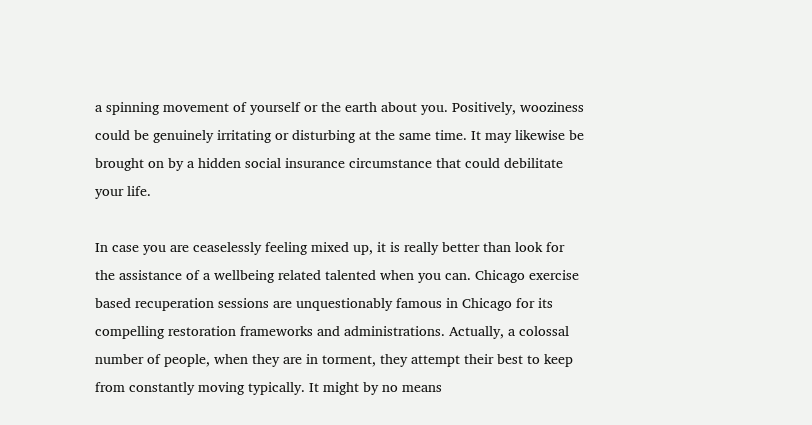a spinning movement of yourself or the earth about you. Positively, wooziness could be genuinely irritating or disturbing at the same time. It may likewise be brought on by a hidden social insurance circumstance that could debilitate your life.

In case you are ceaselessly feeling mixed up, it is really better than look for the assistance of a wellbeing related talented when you can. Chicago exercise based recuperation sessions are unquestionably famous in Chicago for its compelling restoration frameworks and administrations. Actually, a colossal number of people, when they are in torment, they attempt their best to keep from constantly moving typically. It might by no means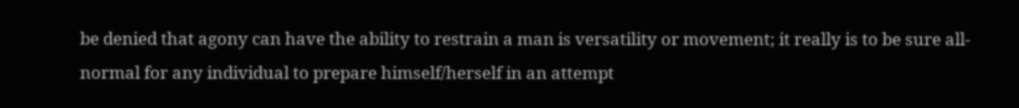be denied that agony can have the ability to restrain a man is versatility or movement; it really is to be sure all-normal for any individual to prepare himself/herself in an attempt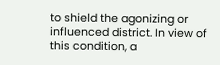to shield the agonizing or influenced district. In view of this condition, a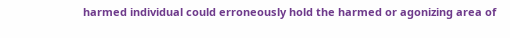harmed individual could erroneously hold the harmed or agonizing area of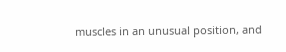muscles in an unusual position, and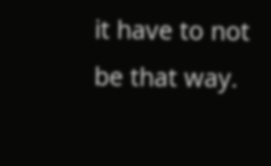it have to not be that way.